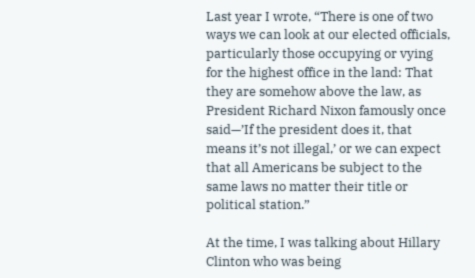Last year I wrote, “There is one of two ways we can look at our elected officials, particularly those occupying or vying for the highest office in the land: That they are somehow above the law, as President Richard Nixon famously once said—’If the president does it, that means it’s not illegal,’ or we can expect that all Americans be subject to the same laws no matter their title or political station.”

At the time, I was talking about Hillary Clinton who was being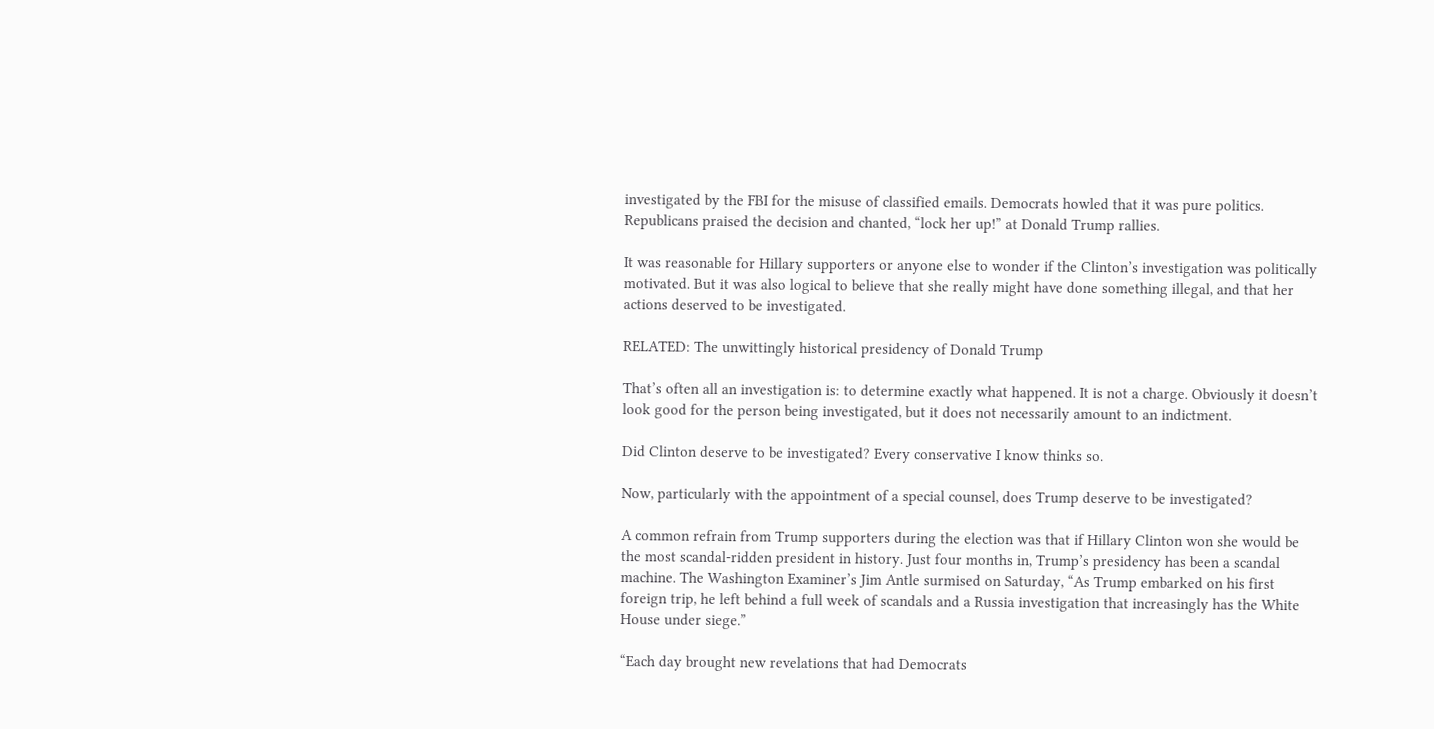investigated by the FBI for the misuse of classified emails. Democrats howled that it was pure politics. Republicans praised the decision and chanted, “lock her up!” at Donald Trump rallies.

It was reasonable for Hillary supporters or anyone else to wonder if the Clinton’s investigation was politically motivated. But it was also logical to believe that she really might have done something illegal, and that her actions deserved to be investigated.

RELATED: The unwittingly historical presidency of Donald Trump

That’s often all an investigation is: to determine exactly what happened. It is not a charge. Obviously it doesn’t look good for the person being investigated, but it does not necessarily amount to an indictment.

Did Clinton deserve to be investigated? Every conservative I know thinks so.

Now, particularly with the appointment of a special counsel, does Trump deserve to be investigated?

A common refrain from Trump supporters during the election was that if Hillary Clinton won she would be the most scandal-ridden president in history. Just four months in, Trump’s presidency has been a scandal machine. The Washington Examiner’s Jim Antle surmised on Saturday, “As Trump embarked on his first foreign trip, he left behind a full week of scandals and a Russia investigation that increasingly has the White House under siege.”

“Each day brought new revelations that had Democrats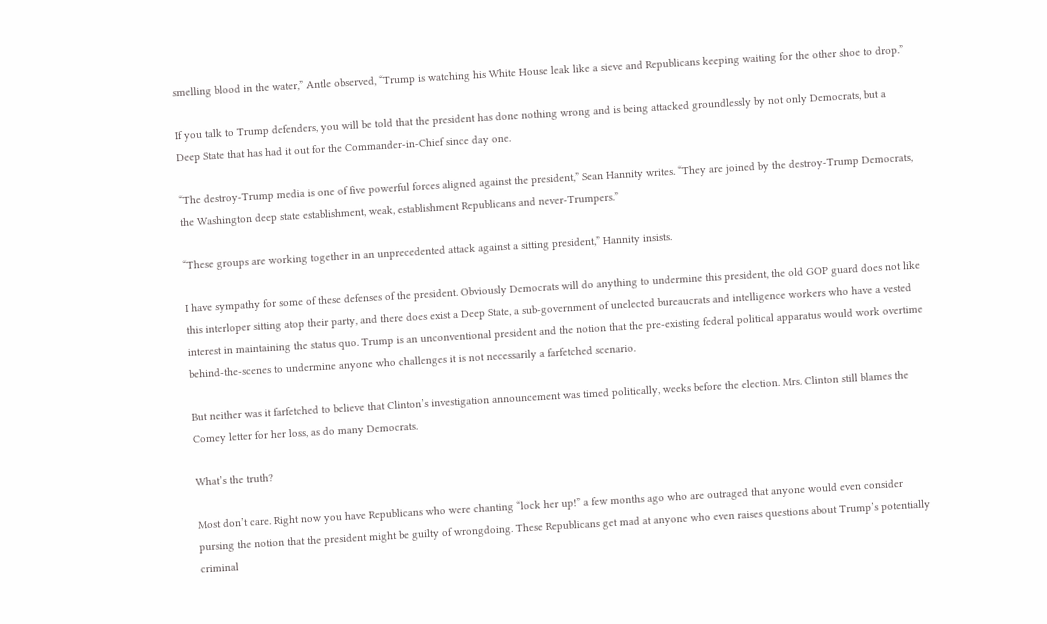smelling blood in the water,” Antle observed, “Trump is watching his White House leak like a sieve and Republicans keeping waiting for the other shoe to drop.”

If you talk to Trump defenders, you will be told that the president has done nothing wrong and is being attacked groundlessly by not only Democrats, but a Deep State that has had it out for the Commander-in-Chief since day one.

“The destroy-Trump media is one of five powerful forces aligned against the president,” Sean Hannity writes. “They are joined by the destroy-Trump Democrats, the Washington deep state establishment, weak, establishment Republicans and never-Trumpers.”

“These groups are working together in an unprecedented attack against a sitting president,” Hannity insists.

I have sympathy for some of these defenses of the president. Obviously Democrats will do anything to undermine this president, the old GOP guard does not like this interloper sitting atop their party, and there does exist a Deep State, a sub-government of unelected bureaucrats and intelligence workers who have a vested interest in maintaining the status quo. Trump is an unconventional president and the notion that the pre-existing federal political apparatus would work overtime behind-the-scenes to undermine anyone who challenges it is not necessarily a farfetched scenario.

But neither was it farfetched to believe that Clinton’s investigation announcement was timed politically, weeks before the election. Mrs. Clinton still blames the Comey letter for her loss, as do many Democrats.

What’s the truth?

Most don’t care. Right now you have Republicans who were chanting “lock her up!” a few months ago who are outraged that anyone would even consider pursing the notion that the president might be guilty of wrongdoing. These Republicans get mad at anyone who even raises questions about Trump’s potentially criminal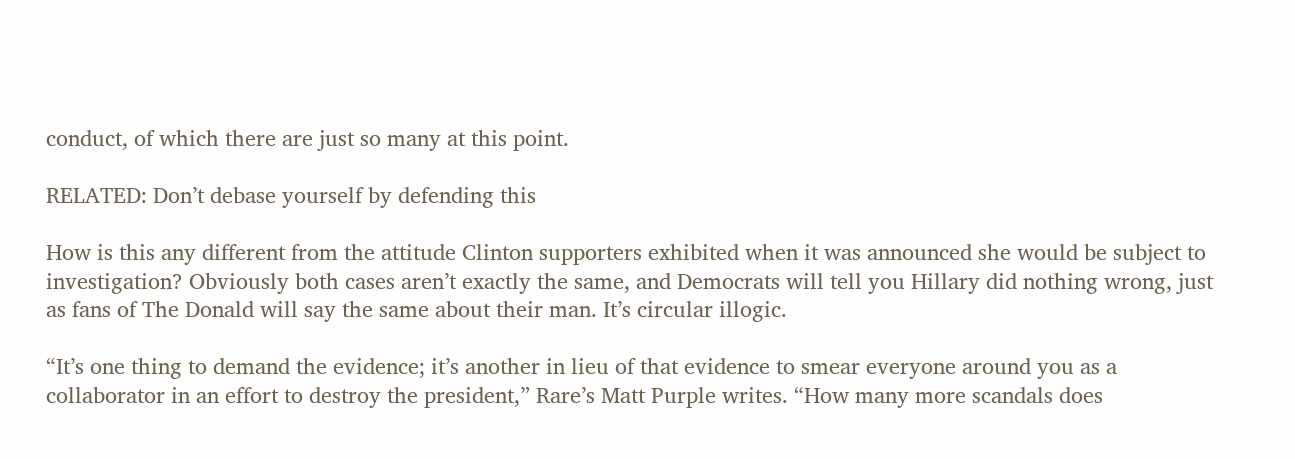conduct, of which there are just so many at this point.

RELATED: Don’t debase yourself by defending this

How is this any different from the attitude Clinton supporters exhibited when it was announced she would be subject to investigation? Obviously both cases aren’t exactly the same, and Democrats will tell you Hillary did nothing wrong, just as fans of The Donald will say the same about their man. It’s circular illogic.

“It’s one thing to demand the evidence; it’s another in lieu of that evidence to smear everyone around you as a collaborator in an effort to destroy the president,” Rare’s Matt Purple writes. “How many more scandals does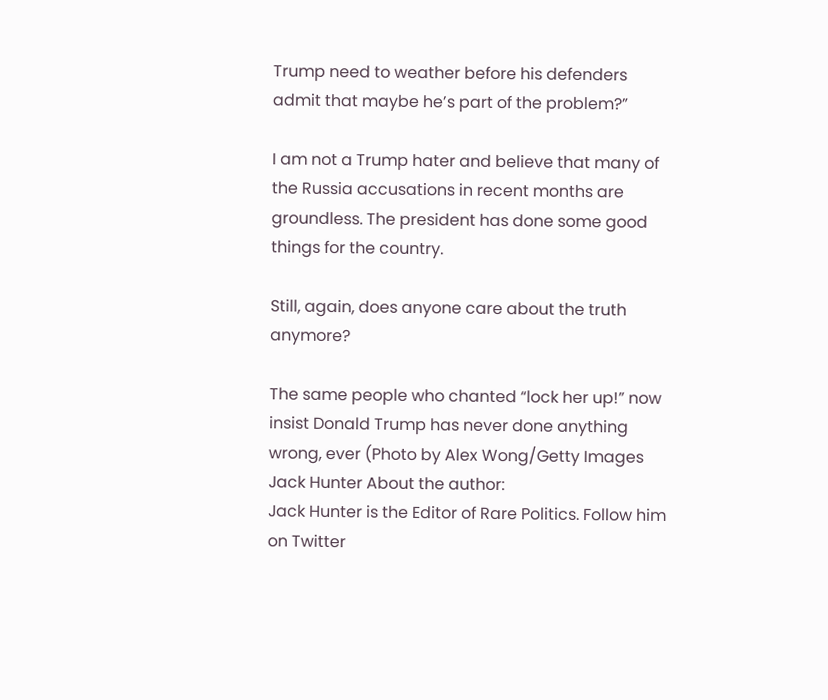Trump need to weather before his defenders admit that maybe he’s part of the problem?”

I am not a Trump hater and believe that many of the Russia accusations in recent months are groundless. The president has done some good things for the country.

Still, again, does anyone care about the truth anymore?

The same people who chanted “lock her up!” now insist Donald Trump has never done anything wrong, ever (Photo by Alex Wong/Getty Images
Jack Hunter About the author:
Jack Hunter is the Editor of Rare Politics. Follow him on Twitter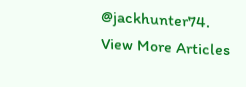@jackhunter74.
View More Articles